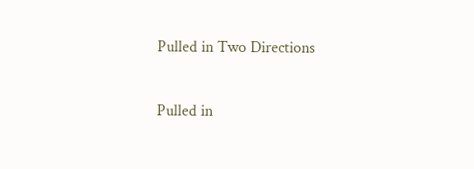Pulled in Two Directions

Pulled in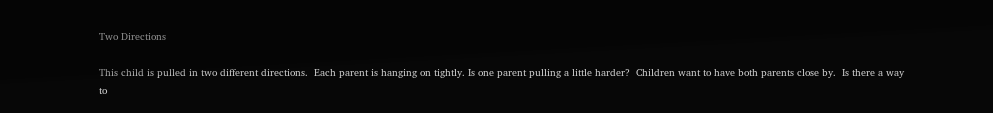Two Directions

This child is pulled in two different directions.  Each parent is hanging on tightly. Is one parent pulling a little harder?  Children want to have both parents close by.  Is there a way to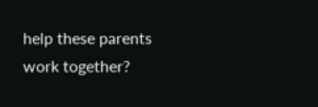help these parents work together?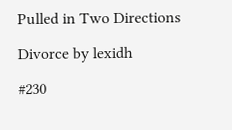Pulled in Two Directions

Divorce by lexidh

#230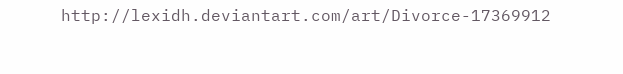http://lexidh.deviantart.com/art/Divorce-17369912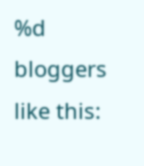%d bloggers like this: